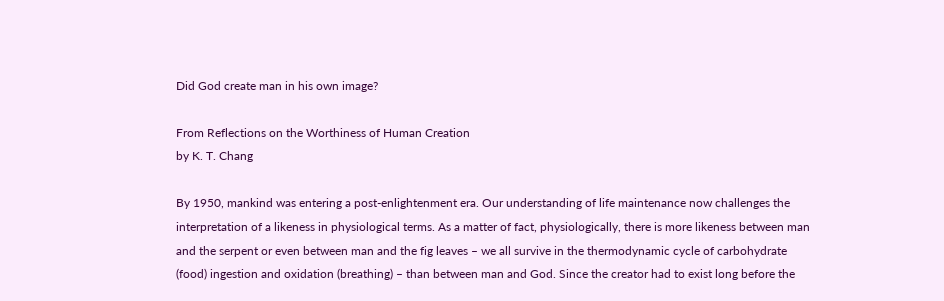Did God create man in his own image?

From Reflections on the Worthiness of Human Creation
by K. T. Chang

By 1950, mankind was entering a post-enlightenment era. Our understanding of life maintenance now challenges the interpretation of a likeness in physiological terms. As a matter of fact, physiologically, there is more likeness between man and the serpent or even between man and the fig leaves – we all survive in the thermodynamic cycle of carbohydrate (food) ingestion and oxidation (breathing) – than between man and God. Since the creator had to exist long before the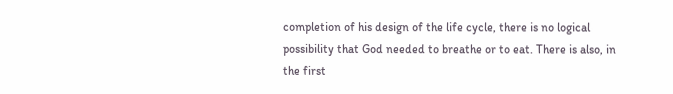completion of his design of the life cycle, there is no logical possibility that God needed to breathe or to eat. There is also, in the first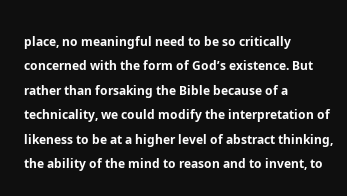place, no meaningful need to be so critically concerned with the form of God’s existence. But rather than forsaking the Bible because of a technicality, we could modify the interpretation of likeness to be at a higher level of abstract thinking, the ability of the mind to reason and to invent, to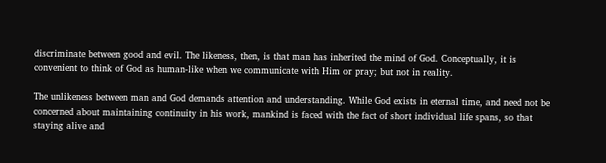discriminate between good and evil. The likeness, then, is that man has inherited the mind of God. Conceptually, it is convenient to think of God as human-like when we communicate with Him or pray; but not in reality.

The unlikeness between man and God demands attention and understanding. While God exists in eternal time, and need not be concerned about maintaining continuity in his work, mankind is faced with the fact of short individual life spans, so that staying alive and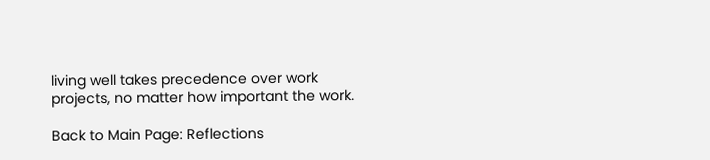living well takes precedence over work projects, no matter how important the work.

Back to Main Page: Reflections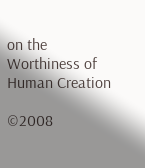on the Worthiness of Human Creation

©2008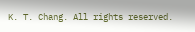K. T. Chang. All rights reserved.